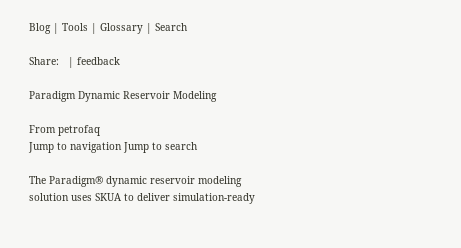Blog | Tools | Glossary | Search

Share:   | feedback

Paradigm Dynamic Reservoir Modeling

From petrofaq
Jump to navigation Jump to search

The Paradigm® dynamic reservoir modeling solution uses SKUA to deliver simulation-ready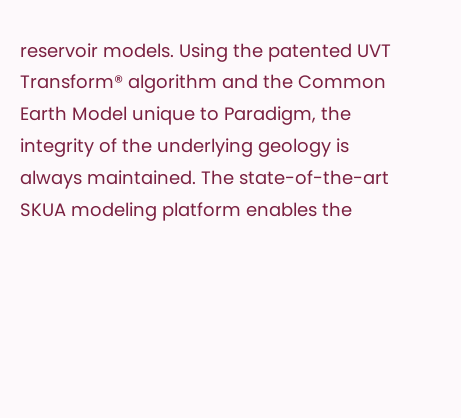reservoir models. Using the patented UVT Transform® algorithm and the Common Earth Model unique to Paradigm, the integrity of the underlying geology is always maintained. The state-of-the-art SKUA modeling platform enables the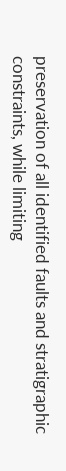preservation of all identified faults and stratigraphic constraints, while limiting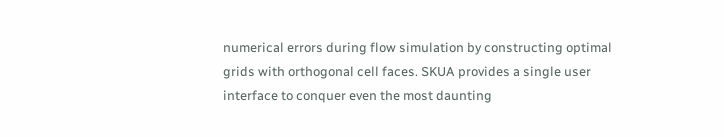numerical errors during flow simulation by constructing optimal grids with orthogonal cell faces. SKUA provides a single user interface to conquer even the most daunting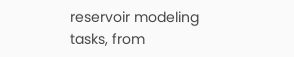reservoir modeling tasks, from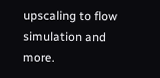upscaling to flow simulation and more.